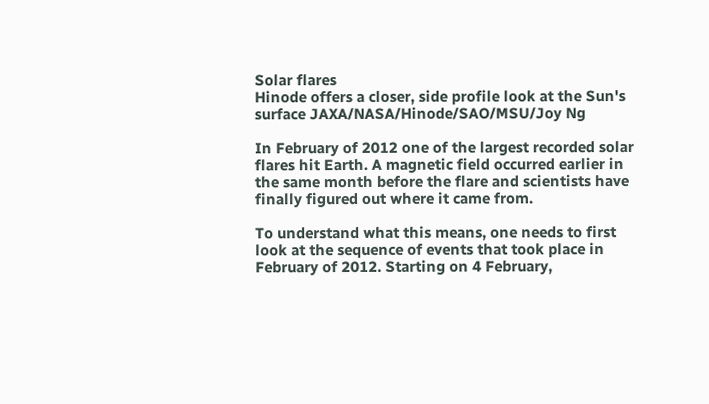Solar flares
Hinode offers a closer, side profile look at the Sun's surface JAXA/NASA/Hinode/SAO/MSU/Joy Ng

In February of 2012 one of the largest recorded solar flares hit Earth. A magnetic field occurred earlier in the same month before the flare and scientists have finally figured out where it came from.

To understand what this means, one needs to first look at the sequence of events that took place in February of 2012. Starting on 4 February,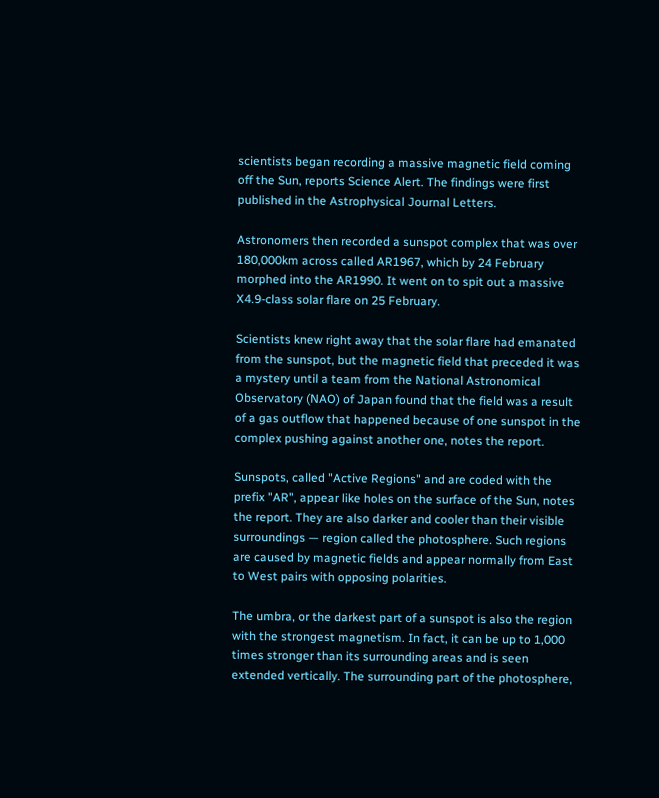scientists began recording a massive magnetic field coming off the Sun, reports Science Alert. The findings were first published in the Astrophysical Journal Letters.

Astronomers then recorded a sunspot complex that was over 180,000km across called AR1967, which by 24 February morphed into the AR1990. It went on to spit out a massive X4.9-class solar flare on 25 February.

Scientists knew right away that the solar flare had emanated from the sunspot, but the magnetic field that preceded it was a mystery until a team from the National Astronomical Observatory (NAO) of Japan found that the field was a result of a gas outflow that happened because of one sunspot in the complex pushing against another one, notes the report.

Sunspots, called "Active Regions" and are coded with the prefix "AR", appear like holes on the surface of the Sun, notes the report. They are also darker and cooler than their visible surroundings — region called the photosphere. Such regions are caused by magnetic fields and appear normally from East to West pairs with opposing polarities.

The umbra, or the darkest part of a sunspot is also the region with the strongest magnetism. In fact, it can be up to 1,000 times stronger than its surrounding areas and is seen extended vertically. The surrounding part of the photosphere,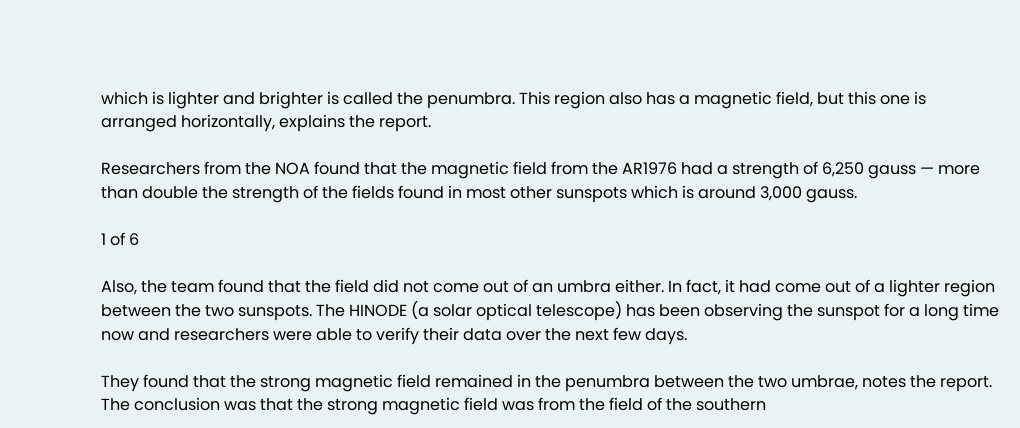which is lighter and brighter is called the penumbra. This region also has a magnetic field, but this one is arranged horizontally, explains the report.

Researchers from the NOA found that the magnetic field from the AR1976 had a strength of 6,250 gauss — more than double the strength of the fields found in most other sunspots which is around 3,000 gauss.

1 of 6

Also, the team found that the field did not come out of an umbra either. In fact, it had come out of a lighter region between the two sunspots. The HINODE (a solar optical telescope) has been observing the sunspot for a long time now and researchers were able to verify their data over the next few days.

They found that the strong magnetic field remained in the penumbra between the two umbrae, notes the report. The conclusion was that the strong magnetic field was from the field of the southern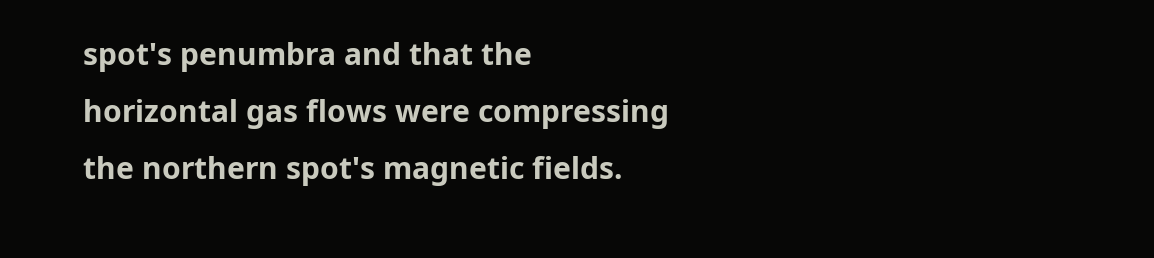spot's penumbra and that the horizontal gas flows were compressing the northern spot's magnetic fields.